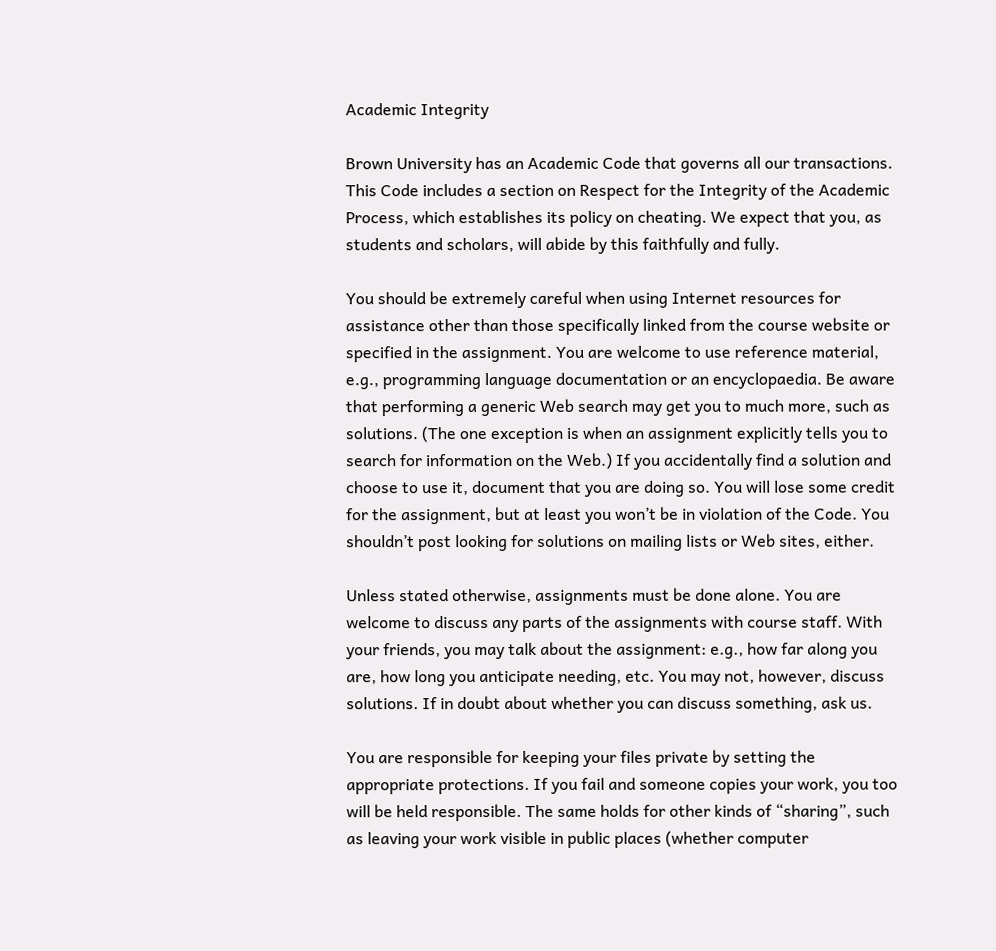Academic Integrity

Brown University has an Academic Code that governs all our transactions. This Code includes a section on Respect for the Integrity of the Academic Process, which establishes its policy on cheating. We expect that you, as students and scholars, will abide by this faithfully and fully.

You should be extremely careful when using Internet resources for assistance other than those specifically linked from the course website or specified in the assignment. You are welcome to use reference material, e.g., programming language documentation or an encyclopaedia. Be aware that performing a generic Web search may get you to much more, such as solutions. (The one exception is when an assignment explicitly tells you to search for information on the Web.) If you accidentally find a solution and choose to use it, document that you are doing so. You will lose some credit for the assignment, but at least you won’t be in violation of the Code. You shouldn’t post looking for solutions on mailing lists or Web sites, either.

Unless stated otherwise, assignments must be done alone. You are welcome to discuss any parts of the assignments with course staff. With your friends, you may talk about the assignment: e.g., how far along you are, how long you anticipate needing, etc. You may not, however, discuss solutions. If in doubt about whether you can discuss something, ask us.

You are responsible for keeping your files private by setting the appropriate protections. If you fail and someone copies your work, you too will be held responsible. The same holds for other kinds of “sharing”, such as leaving your work visible in public places (whether computer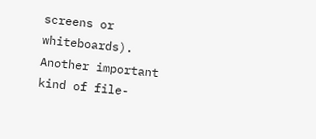screens or whiteboards). Another important kind of file-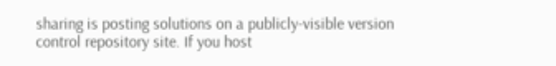sharing is posting solutions on a publicly-visible version control repository site. If you host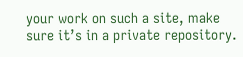your work on such a site, make sure it’s in a private repository.